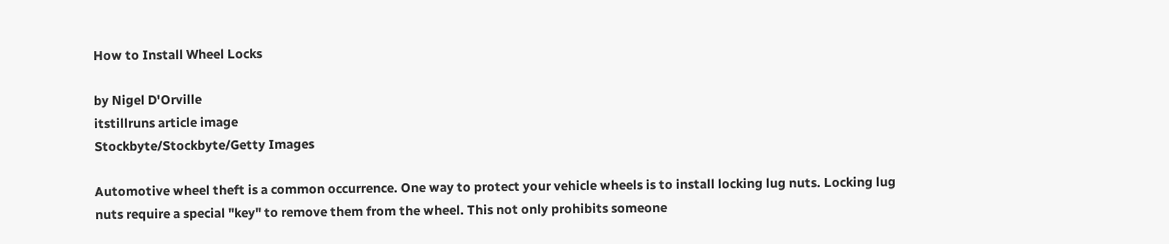How to Install Wheel Locks

by Nigel D'Orville
itstillruns article image
Stockbyte/Stockbyte/Getty Images

Automotive wheel theft is a common occurrence. One way to protect your vehicle wheels is to install locking lug nuts. Locking lug nuts require a special "key" to remove them from the wheel. This not only prohibits someone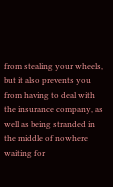from stealing your wheels, but it also prevents you from having to deal with the insurance company, as well as being stranded in the middle of nowhere waiting for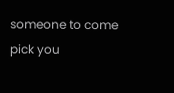someone to come pick you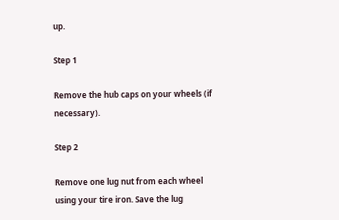up.

Step 1

Remove the hub caps on your wheels (if necessary).

Step 2

Remove one lug nut from each wheel using your tire iron. Save the lug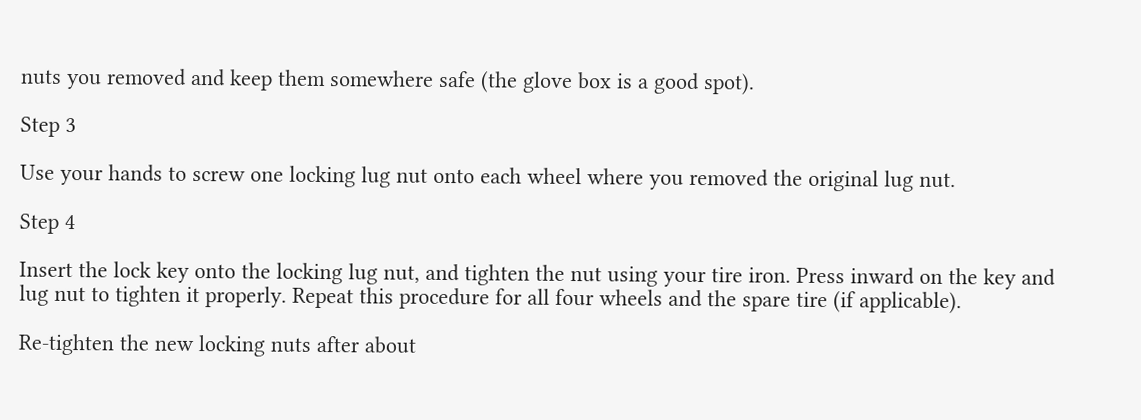nuts you removed and keep them somewhere safe (the glove box is a good spot).

Step 3

Use your hands to screw one locking lug nut onto each wheel where you removed the original lug nut.

Step 4

Insert the lock key onto the locking lug nut, and tighten the nut using your tire iron. Press inward on the key and lug nut to tighten it properly. Repeat this procedure for all four wheels and the spare tire (if applicable).

Re-tighten the new locking nuts after about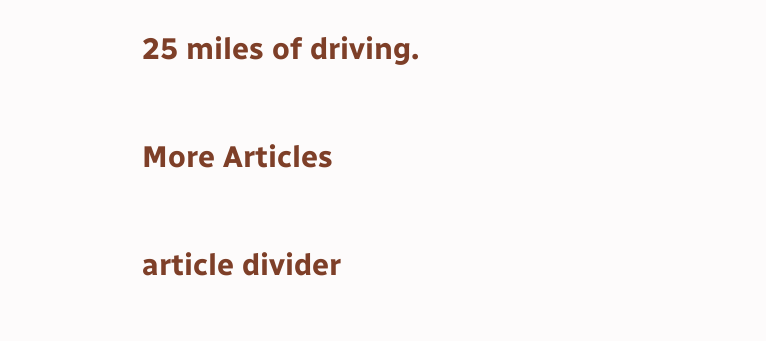25 miles of driving.

More Articles

article divider